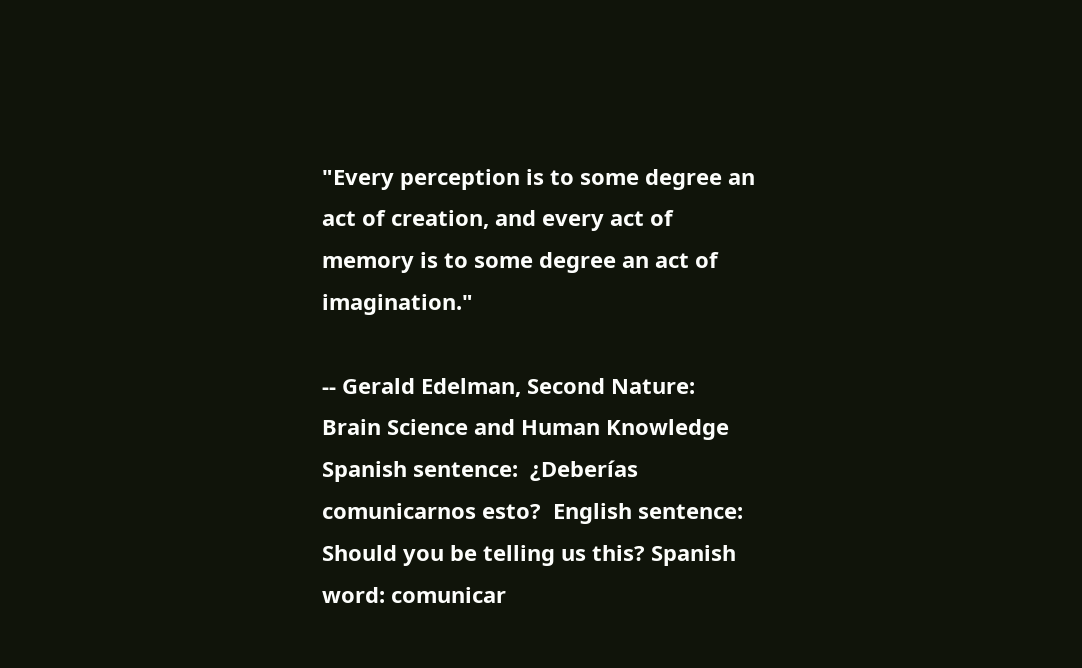"Every perception is to some degree an act of creation, and every act of memory is to some degree an act of imagination."

-- Gerald Edelman, Second Nature: Brain Science and Human Knowledge
Spanish sentence:  ¿Deberías comunicarnos esto?  English sentence: Should you be telling us this? Spanish word: comunicar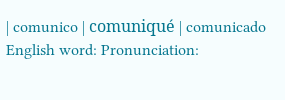| comunico | comuniqué | comunicado English word: Pronunciation: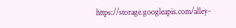https://storage.googleapis.com/alley-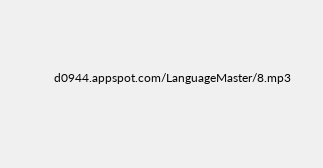d0944.appspot.com/LanguageMaster/8.mp3